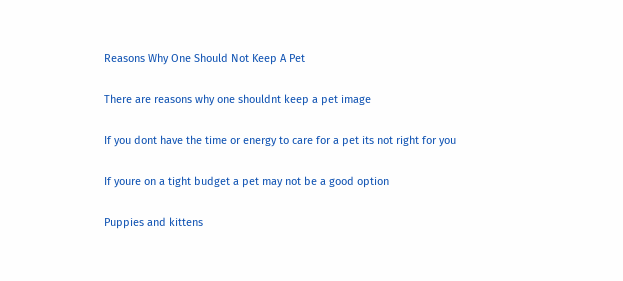Reasons Why One Should Not Keep A Pet

There are reasons why one shouldnt keep a pet image

If you dont have the time or energy to care for a pet its not right for you

If youre on a tight budget a pet may not be a good option

Puppies and kittens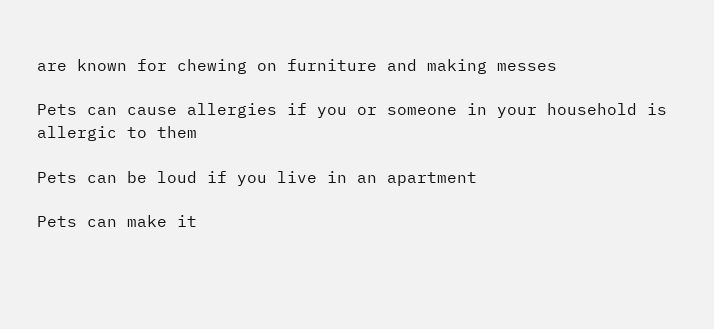are known for chewing on furniture and making messes

Pets can cause allergies if you or someone in your household is allergic to them

Pets can be loud if you live in an apartment

Pets can make it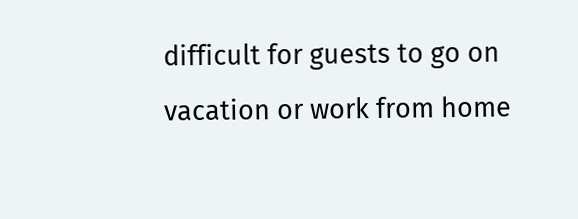difficult for guests to go on vacation or work from home